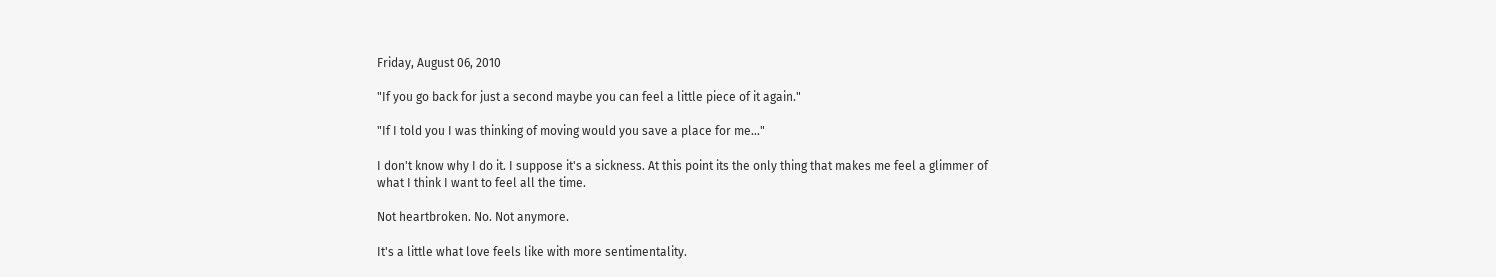Friday, August 06, 2010

"If you go back for just a second maybe you can feel a little piece of it again."

"If I told you I was thinking of moving would you save a place for me..."

I don't know why I do it. I suppose it's a sickness. At this point its the only thing that makes me feel a glimmer of what I think I want to feel all the time.

Not heartbroken. No. Not anymore.

It's a little what love feels like with more sentimentality.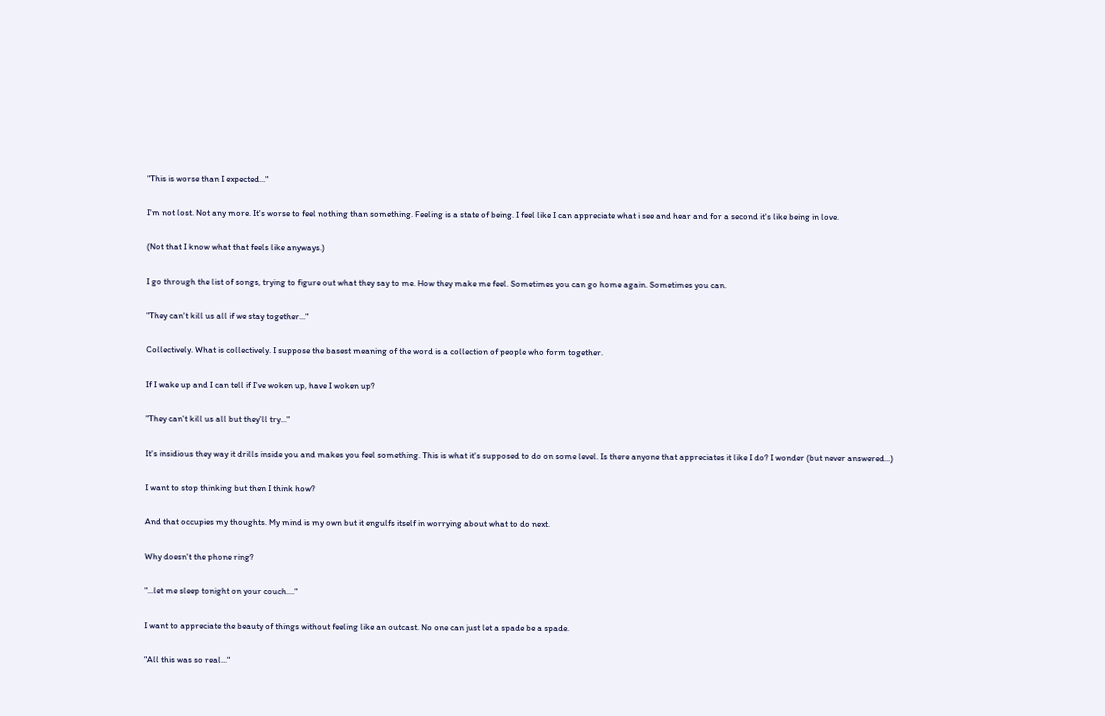"This is worse than I expected..."

I'm not lost. Not any more. It's worse to feel nothing than something. Feeling is a state of being. I feel like I can appreciate what i see and hear and for a second it's like being in love.

(Not that I know what that feels like anyways.)

I go through the list of songs, trying to figure out what they say to me. How they make me feel. Sometimes you can go home again. Sometimes you can.

"They can't kill us all if we stay together..."

Collectively. What is collectively. I suppose the basest meaning of the word is a collection of people who form together.

If I wake up and I can tell if I've woken up, have I woken up?

"They can't kill us all but they'll try..."

It's insidious they way it drills inside you and makes you feel something. This is what it's supposed to do on some level. Is there anyone that appreciates it like I do? I wonder (but never answered...)

I want to stop thinking but then I think how?

And that occupies my thoughts. My mind is my own but it engulfs itself in worrying about what to do next.

Why doesn't the phone ring?

"...let me sleep tonight on your couch...."

I want to appreciate the beauty of things without feeling like an outcast. No one can just let a spade be a spade.

"All this was so real..."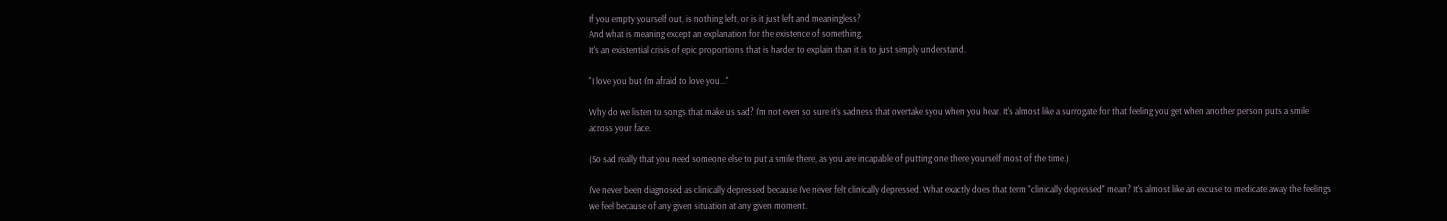If you empty yourself out, is nothing left, or is it just left and meaningless?
And what is meaning except an explanation for the existence of something.
It's an existential crisis of epic proportions that is harder to explain than it is to just simply understand.

"I love you but I'm afraid to love you..."

Why do we listen to songs that make us sad? I'm not even so sure it's sadness that overtake syou when you hear. It's almost like a surrogate for that feeling you get when another person puts a smile across your face.

(So sad really that you need someone else to put a smile there, as you are incapable of putting one there yourself most of the time.)

I've never been diagnosed as clinically depressed because I've never felt clinically depressed. What exactly does that term "clinically depressed" mean? It's almost like an excuse to medicate away the feelings we feel because of any given situation at any given moment.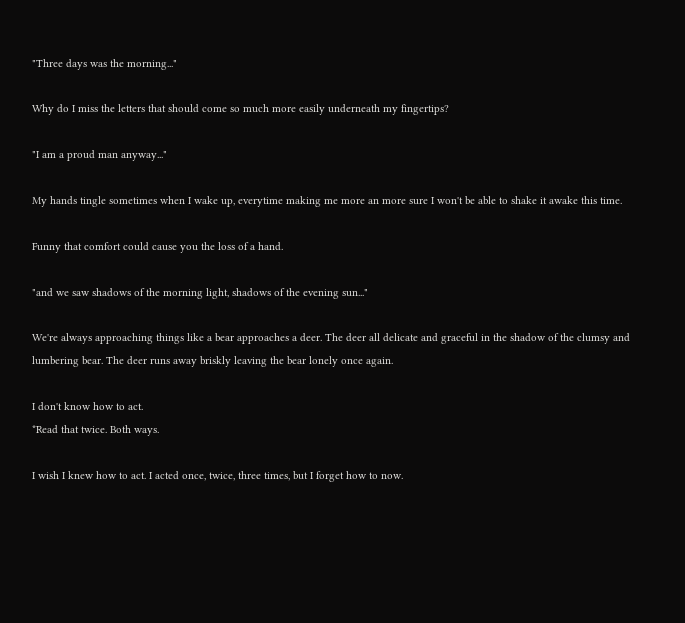"Three days was the morning..."

Why do I miss the letters that should come so much more easily underneath my fingertips?

"I am a proud man anyway..."

My hands tingle sometimes when I wake up, everytime making me more an more sure I won't be able to shake it awake this time.

Funny that comfort could cause you the loss of a hand.

"and we saw shadows of the morning light, shadows of the evening sun..."

We're always approaching things like a bear approaches a deer. The deer all delicate and graceful in the shadow of the clumsy and lumbering bear. The deer runs away briskly leaving the bear lonely once again.

I don't know how to act.
*Read that twice. Both ways.

I wish I knew how to act. I acted once, twice, three times, but I forget how to now.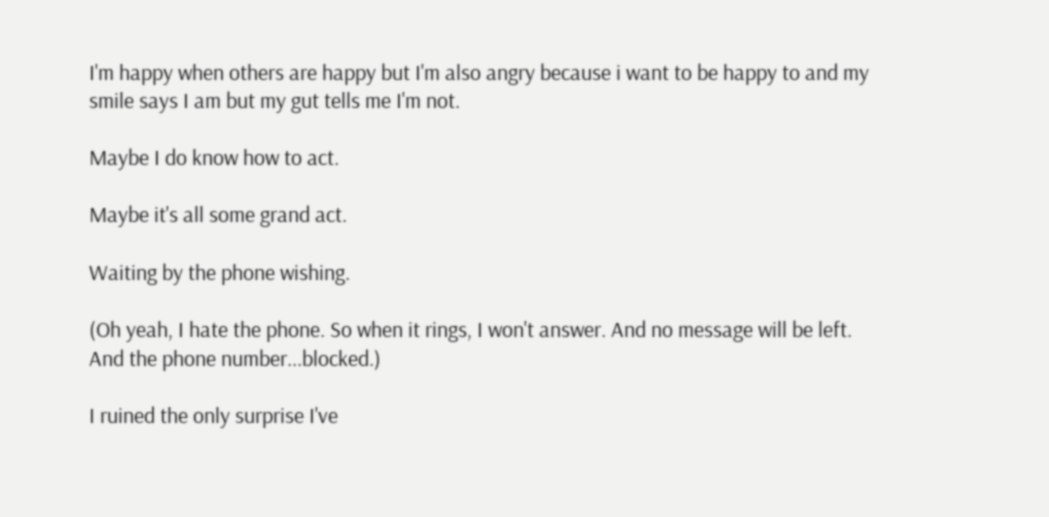I'm happy when others are happy but I'm also angry because i want to be happy to and my smile says I am but my gut tells me I'm not.

Maybe I do know how to act.

Maybe it's all some grand act.

Waiting by the phone wishing.

(Oh yeah, I hate the phone. So when it rings, I won't answer. And no message will be left. And the phone number...blocked.)

I ruined the only surprise I've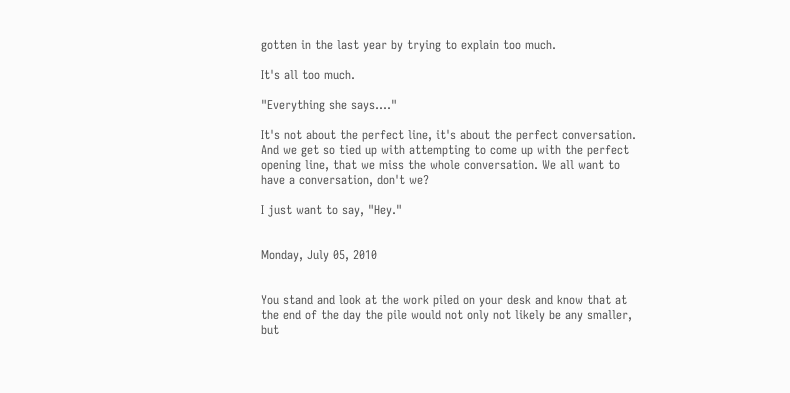gotten in the last year by trying to explain too much.

It's all too much.

"Everything she says...."

It's not about the perfect line, it's about the perfect conversation. And we get so tied up with attempting to come up with the perfect opening line, that we miss the whole conversation. We all want to have a conversation, don't we?

I just want to say, "Hey."


Monday, July 05, 2010


You stand and look at the work piled on your desk and know that at the end of the day the pile would not only not likely be any smaller, but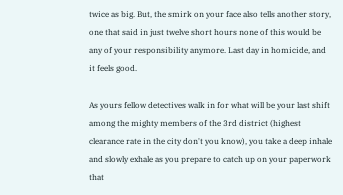twice as big. But, the smirk on your face also tells another story, one that said in just twelve short hours none of this would be any of your responsibility anymore. Last day in homicide, and it feels good.

As yours fellow detectives walk in for what will be your last shift among the mighty members of the 3rd district (highest clearance rate in the city don't you know), you take a deep inhale and slowly exhale as you prepare to catch up on your paperwork that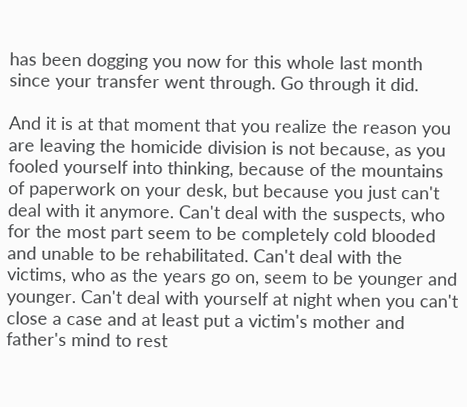has been dogging you now for this whole last month since your transfer went through. Go through it did.

And it is at that moment that you realize the reason you are leaving the homicide division is not because, as you fooled yourself into thinking, because of the mountains of paperwork on your desk, but because you just can't deal with it anymore. Can't deal with the suspects, who for the most part seem to be completely cold blooded and unable to be rehabilitated. Can't deal with the victims, who as the years go on, seem to be younger and younger. Can't deal with yourself at night when you can't close a case and at least put a victim's mother and father's mind to rest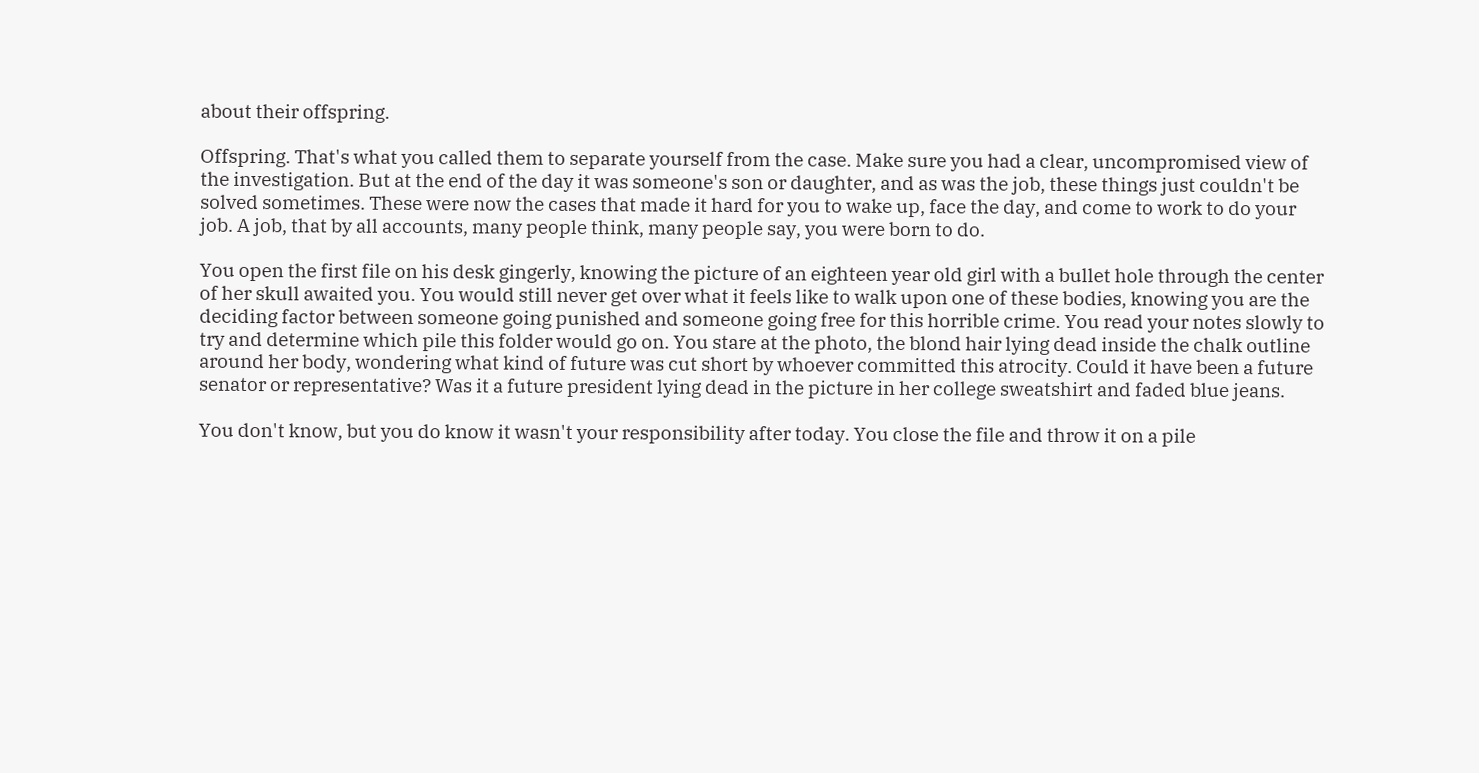about their offspring.

Offspring. That's what you called them to separate yourself from the case. Make sure you had a clear, uncompromised view of the investigation. But at the end of the day it was someone's son or daughter, and as was the job, these things just couldn't be solved sometimes. These were now the cases that made it hard for you to wake up, face the day, and come to work to do your job. A job, that by all accounts, many people think, many people say, you were born to do.

You open the first file on his desk gingerly, knowing the picture of an eighteen year old girl with a bullet hole through the center of her skull awaited you. You would still never get over what it feels like to walk upon one of these bodies, knowing you are the deciding factor between someone going punished and someone going free for this horrible crime. You read your notes slowly to try and determine which pile this folder would go on. You stare at the photo, the blond hair lying dead inside the chalk outline around her body, wondering what kind of future was cut short by whoever committed this atrocity. Could it have been a future senator or representative? Was it a future president lying dead in the picture in her college sweatshirt and faded blue jeans.

You don't know, but you do know it wasn't your responsibility after today. You close the file and throw it on a pile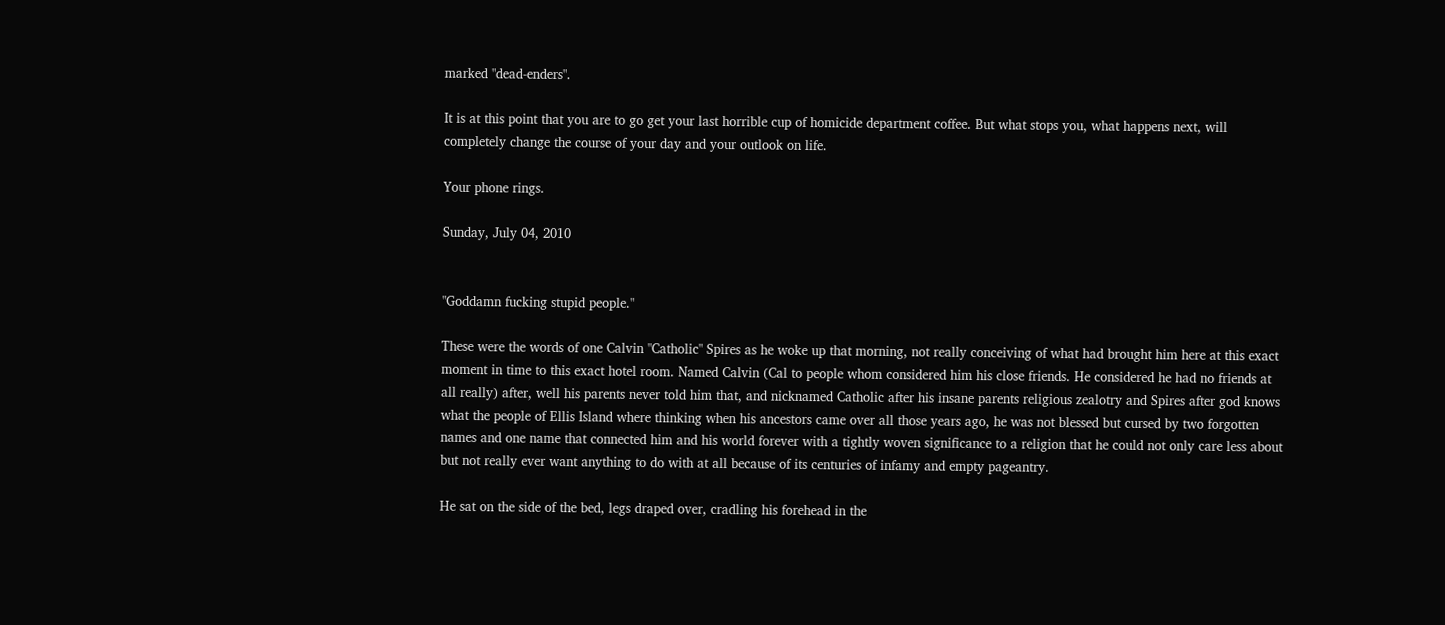marked "dead-enders".

It is at this point that you are to go get your last horrible cup of homicide department coffee. But what stops you, what happens next, will completely change the course of your day and your outlook on life.

Your phone rings.

Sunday, July 04, 2010


"Goddamn fucking stupid people."

These were the words of one Calvin "Catholic" Spires as he woke up that morning, not really conceiving of what had brought him here at this exact moment in time to this exact hotel room. Named Calvin (Cal to people whom considered him his close friends. He considered he had no friends at all really) after, well his parents never told him that, and nicknamed Catholic after his insane parents religious zealotry and Spires after god knows what the people of Ellis Island where thinking when his ancestors came over all those years ago, he was not blessed but cursed by two forgotten names and one name that connected him and his world forever with a tightly woven significance to a religion that he could not only care less about but not really ever want anything to do with at all because of its centuries of infamy and empty pageantry.

He sat on the side of the bed, legs draped over, cradling his forehead in the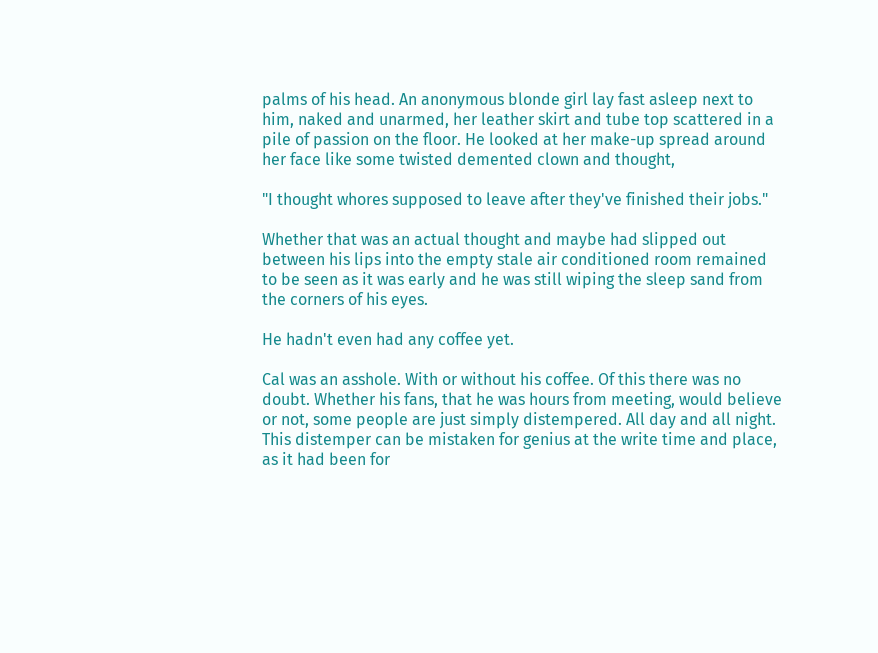palms of his head. An anonymous blonde girl lay fast asleep next to him, naked and unarmed, her leather skirt and tube top scattered in a pile of passion on the floor. He looked at her make-up spread around her face like some twisted demented clown and thought,

"I thought whores supposed to leave after they've finished their jobs."

Whether that was an actual thought and maybe had slipped out between his lips into the empty stale air conditioned room remained to be seen as it was early and he was still wiping the sleep sand from the corners of his eyes.

He hadn't even had any coffee yet.

Cal was an asshole. With or without his coffee. Of this there was no doubt. Whether his fans, that he was hours from meeting, would believe or not, some people are just simply distempered. All day and all night. This distemper can be mistaken for genius at the write time and place, as it had been for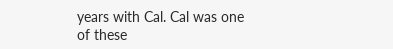years with Cal. Cal was one of these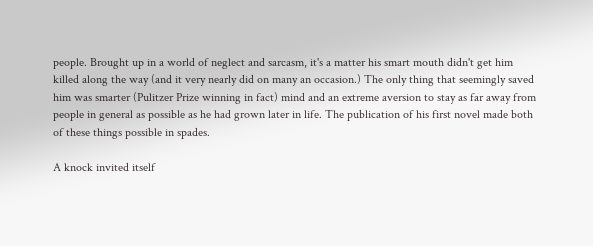people. Brought up in a world of neglect and sarcasm, it's a matter his smart mouth didn't get him killed along the way (and it very nearly did on many an occasion.) The only thing that seemingly saved him was smarter (Pulitzer Prize winning in fact) mind and an extreme aversion to stay as far away from people in general as possible as he had grown later in life. The publication of his first novel made both of these things possible in spades.

A knock invited itself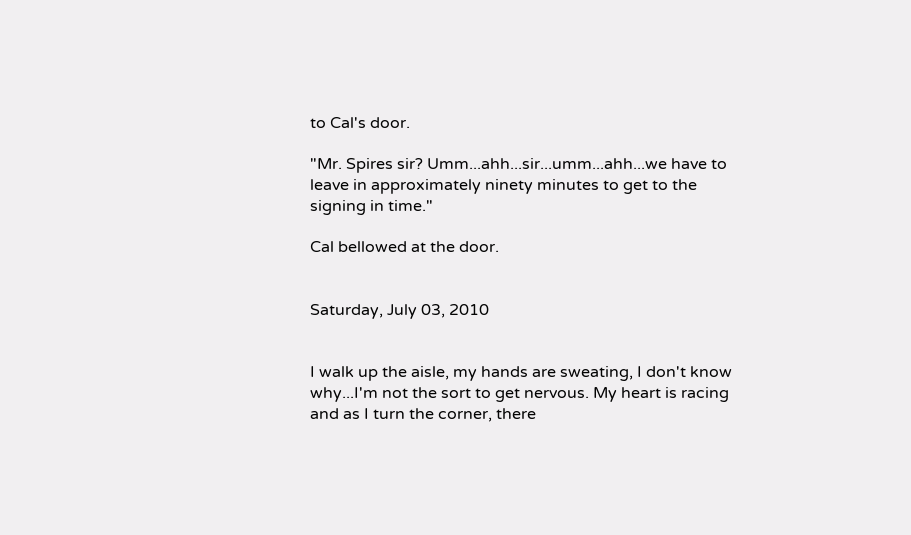to Cal's door.

"Mr. Spires sir? Umm...ahh...sir...umm...ahh...we have to leave in approximately ninety minutes to get to the signing in time."

Cal bellowed at the door.


Saturday, July 03, 2010


I walk up the aisle, my hands are sweating, I don't know why...I'm not the sort to get nervous. My heart is racing and as I turn the corner, there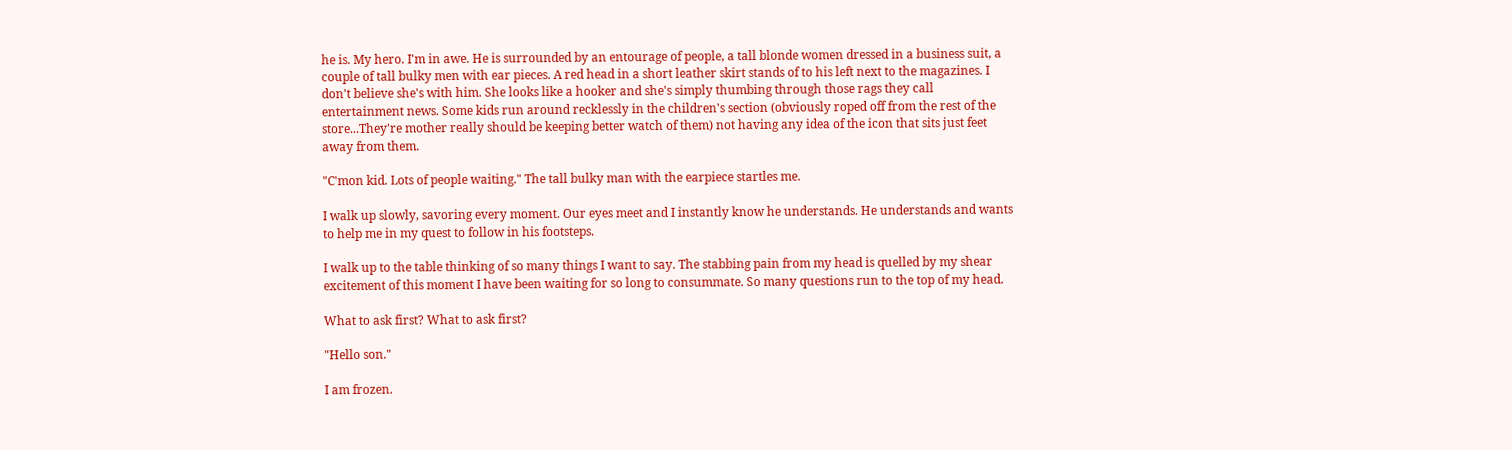he is. My hero. I'm in awe. He is surrounded by an entourage of people, a tall blonde women dressed in a business suit, a couple of tall bulky men with ear pieces. A red head in a short leather skirt stands of to his left next to the magazines. I don't believe she's with him. She looks like a hooker and she's simply thumbing through those rags they call entertainment news. Some kids run around recklessly in the children's section (obviously roped off from the rest of the store...They're mother really should be keeping better watch of them) not having any idea of the icon that sits just feet away from them.

"C'mon kid. Lots of people waiting." The tall bulky man with the earpiece startles me.

I walk up slowly, savoring every moment. Our eyes meet and I instantly know he understands. He understands and wants to help me in my quest to follow in his footsteps.

I walk up to the table thinking of so many things I want to say. The stabbing pain from my head is quelled by my shear excitement of this moment I have been waiting for so long to consummate. So many questions run to the top of my head.

What to ask first? What to ask first?

"Hello son."

I am frozen.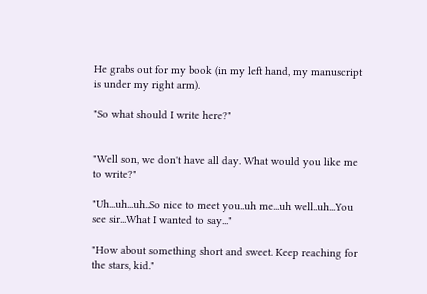He grabs out for my book (in my left hand, my manuscript is under my right arm).

"So what should I write here?"


"Well son, we don't have all day. What would you like me to write?"

"Uh...uh...uh..So nice to meet you..uh me...uh well..uh...You see sir...What I wanted to say..."

"How about something short and sweet. Keep reaching for the stars, kid."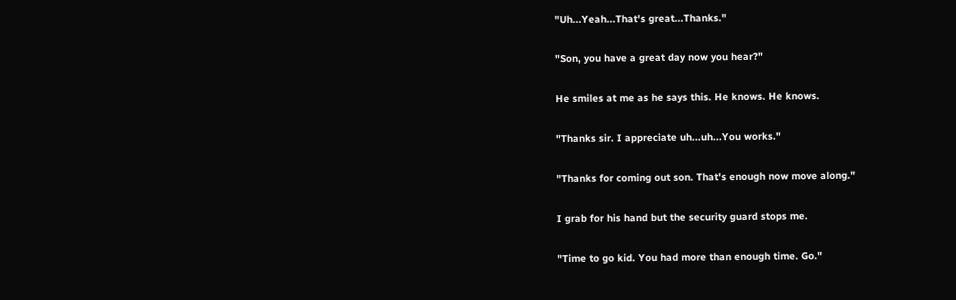"Uh...Yeah...That's great...Thanks."

"Son, you have a great day now you hear?"

He smiles at me as he says this. He knows. He knows.

"Thanks sir. I appreciate uh...uh...You works."

"Thanks for coming out son. That's enough now move along."

I grab for his hand but the security guard stops me.

"Time to go kid. You had more than enough time. Go."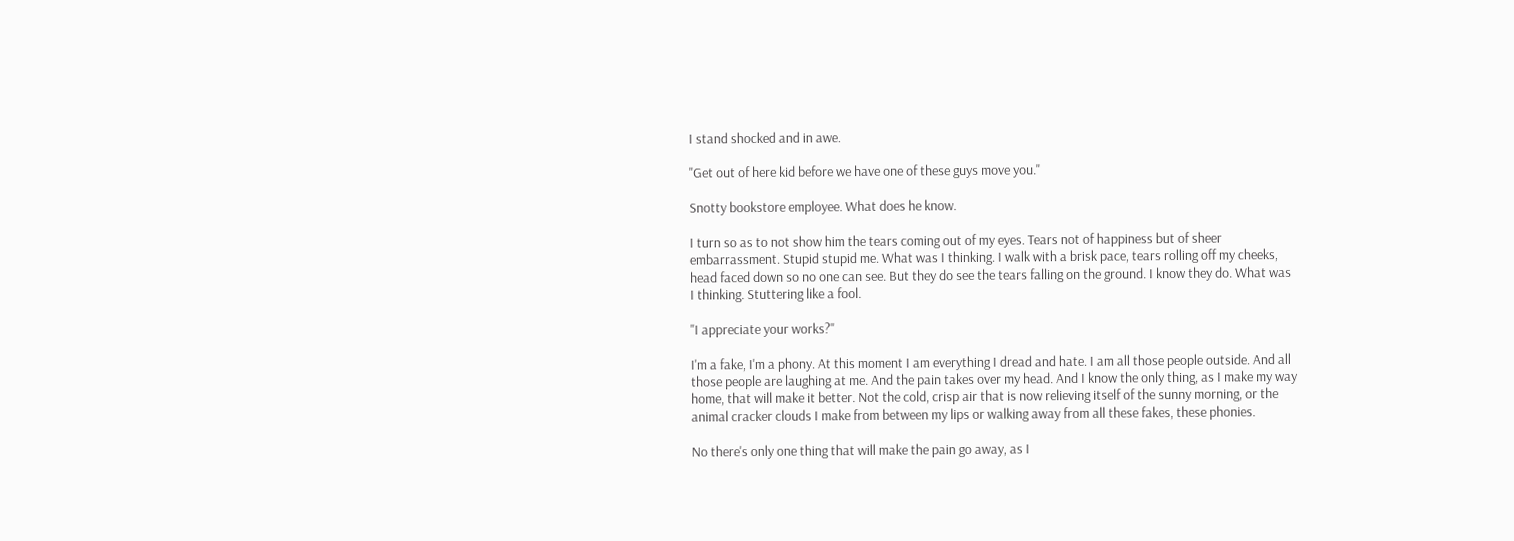I stand shocked and in awe.

"Get out of here kid before we have one of these guys move you."

Snotty bookstore employee. What does he know.

I turn so as to not show him the tears coming out of my eyes. Tears not of happiness but of sheer embarrassment. Stupid stupid me. What was I thinking. I walk with a brisk pace, tears rolling off my cheeks, head faced down so no one can see. But they do see the tears falling on the ground. I know they do. What was I thinking. Stuttering like a fool.

"I appreciate your works?"

I'm a fake, I'm a phony. At this moment I am everything I dread and hate. I am all those people outside. And all those people are laughing at me. And the pain takes over my head. And I know the only thing, as I make my way home, that will make it better. Not the cold, crisp air that is now relieving itself of the sunny morning, or the animal cracker clouds I make from between my lips or walking away from all these fakes, these phonies.

No there's only one thing that will make the pain go away, as I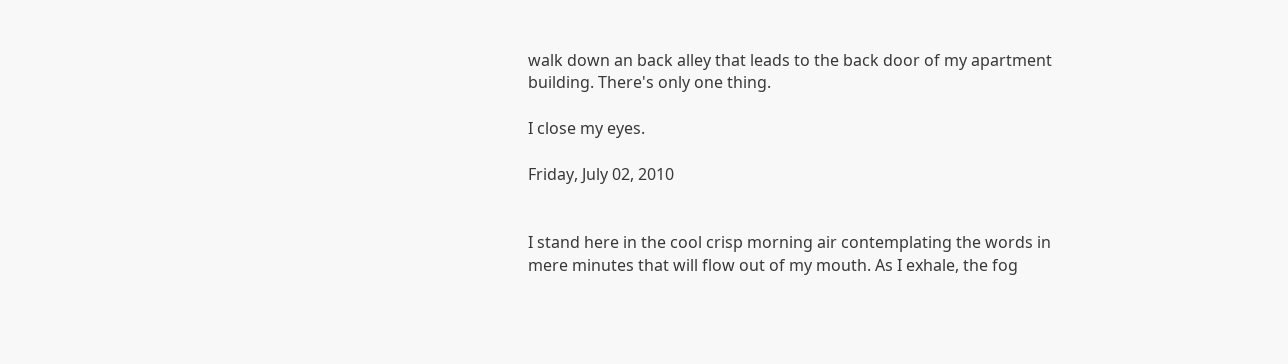walk down an back alley that leads to the back door of my apartment building. There's only one thing.

I close my eyes.

Friday, July 02, 2010


I stand here in the cool crisp morning air contemplating the words in mere minutes that will flow out of my mouth. As I exhale, the fog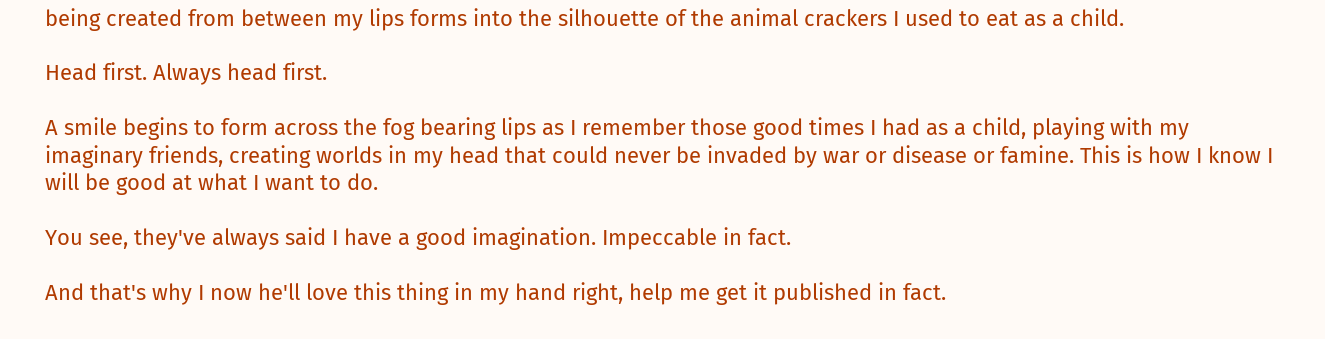being created from between my lips forms into the silhouette of the animal crackers I used to eat as a child.

Head first. Always head first.

A smile begins to form across the fog bearing lips as I remember those good times I had as a child, playing with my imaginary friends, creating worlds in my head that could never be invaded by war or disease or famine. This is how I know I will be good at what I want to do.

You see, they've always said I have a good imagination. Impeccable in fact.

And that's why I now he'll love this thing in my hand right, help me get it published in fact.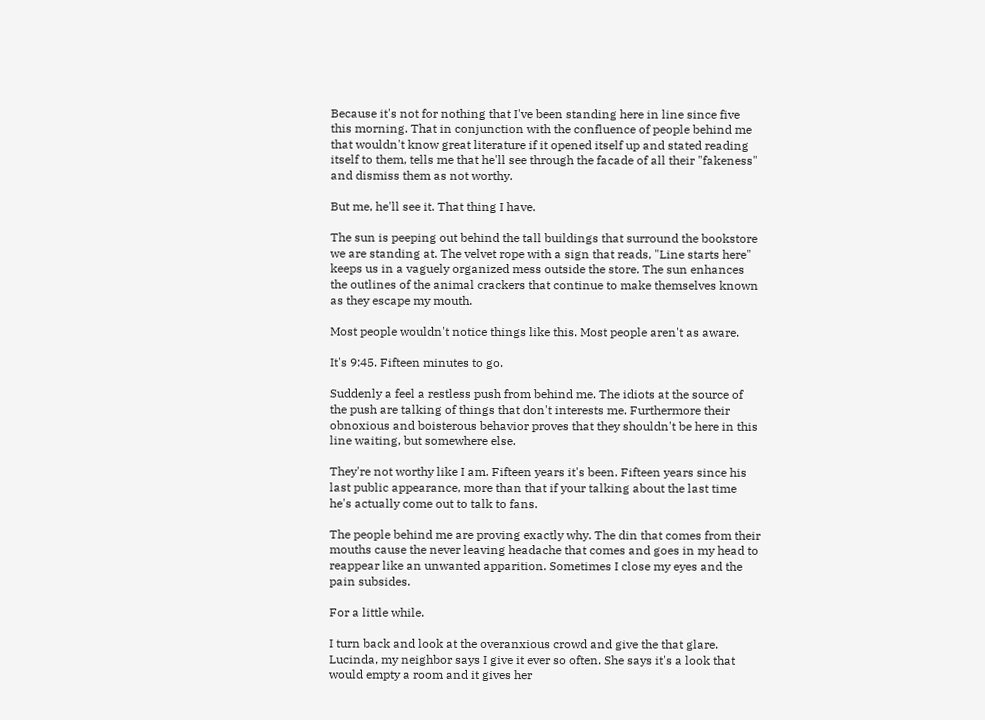Because it's not for nothing that I've been standing here in line since five this morning. That in conjunction with the confluence of people behind me that wouldn't know great literature if it opened itself up and stated reading itself to them, tells me that he'll see through the facade of all their "fakeness" and dismiss them as not worthy.

But me, he'll see it. That thing I have.

The sun is peeping out behind the tall buildings that surround the bookstore we are standing at. The velvet rope with a sign that reads, "Line starts here" keeps us in a vaguely organized mess outside the store. The sun enhances the outlines of the animal crackers that continue to make themselves known as they escape my mouth.

Most people wouldn't notice things like this. Most people aren't as aware.

It's 9:45. Fifteen minutes to go.

Suddenly a feel a restless push from behind me. The idiots at the source of the push are talking of things that don't interests me. Furthermore their obnoxious and boisterous behavior proves that they shouldn't be here in this line waiting, but somewhere else.

They're not worthy like I am. Fifteen years it's been. Fifteen years since his last public appearance, more than that if your talking about the last time he's actually come out to talk to fans.

The people behind me are proving exactly why. The din that comes from their mouths cause the never leaving headache that comes and goes in my head to reappear like an unwanted apparition. Sometimes I close my eyes and the pain subsides.

For a little while.

I turn back and look at the overanxious crowd and give the that glare. Lucinda, my neighbor says I give it ever so often. She says it's a look that would empty a room and it gives her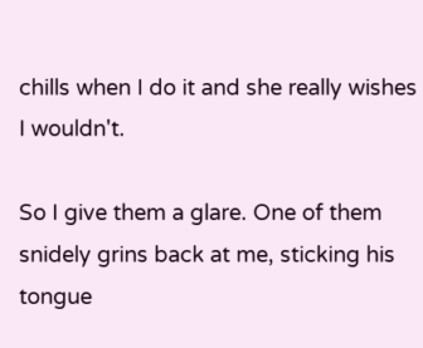chills when I do it and she really wishes I wouldn't.

So I give them a glare. One of them snidely grins back at me, sticking his tongue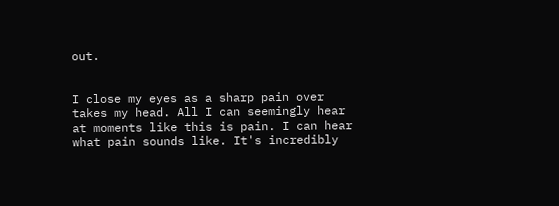out.


I close my eyes as a sharp pain over takes my head. All I can seemingly hear at moments like this is pain. I can hear what pain sounds like. It's incredibly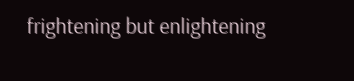frightening but enlightening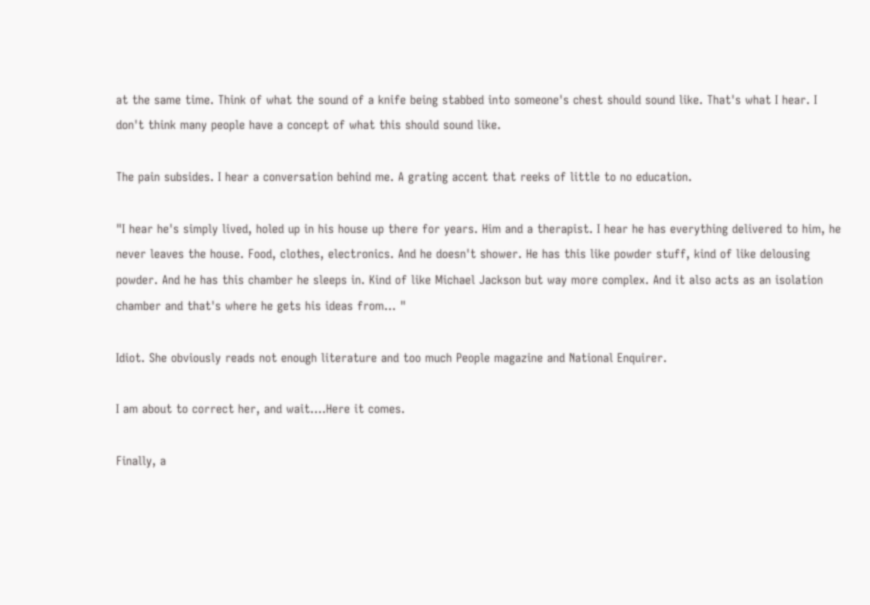at the same time. Think of what the sound of a knife being stabbed into someone's chest should sound like. That's what I hear. I don't think many people have a concept of what this should sound like.

The pain subsides. I hear a conversation behind me. A grating accent that reeks of little to no education.

"I hear he's simply lived, holed up in his house up there for years. Him and a therapist. I hear he has everything delivered to him, he never leaves the house. Food, clothes, electronics. And he doesn't shower. He has this like powder stuff, kind of like delousing powder. And he has this chamber he sleeps in. Kind of like Michael Jackson but way more complex. And it also acts as an isolation chamber and that's where he gets his ideas from... "

Idiot. She obviously reads not enough literature and too much People magazine and National Enquirer.

I am about to correct her, and wait....Here it comes.

Finally, a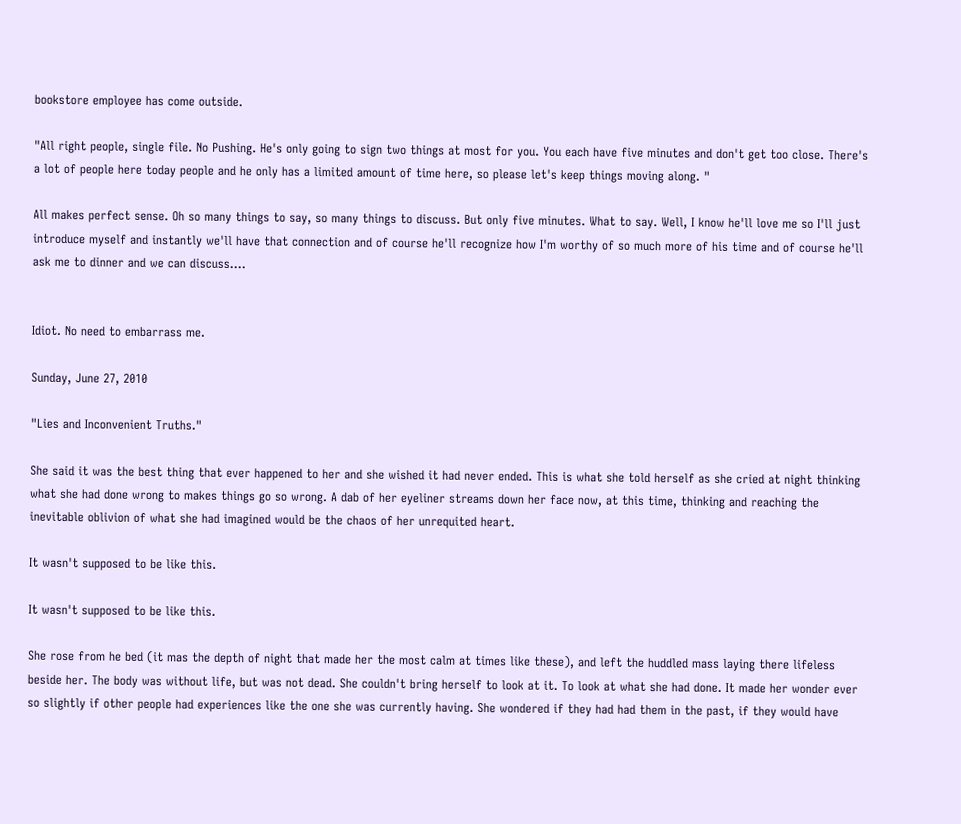bookstore employee has come outside.

"All right people, single file. No Pushing. He's only going to sign two things at most for you. You each have five minutes and don't get too close. There's a lot of people here today people and he only has a limited amount of time here, so please let's keep things moving along. "

All makes perfect sense. Oh so many things to say, so many things to discuss. But only five minutes. What to say. Well, I know he'll love me so I'll just introduce myself and instantly we'll have that connection and of course he'll recognize how I'm worthy of so much more of his time and of course he'll ask me to dinner and we can discuss....


Idiot. No need to embarrass me.

Sunday, June 27, 2010

"Lies and Inconvenient Truths."

She said it was the best thing that ever happened to her and she wished it had never ended. This is what she told herself as she cried at night thinking what she had done wrong to makes things go so wrong. A dab of her eyeliner streams down her face now, at this time, thinking and reaching the inevitable oblivion of what she had imagined would be the chaos of her unrequited heart.

It wasn't supposed to be like this.

It wasn't supposed to be like this.

She rose from he bed (it mas the depth of night that made her the most calm at times like these), and left the huddled mass laying there lifeless beside her. The body was without life, but was not dead. She couldn't bring herself to look at it. To look at what she had done. It made her wonder ever so slightly if other people had experiences like the one she was currently having. She wondered if they had had them in the past, if they would have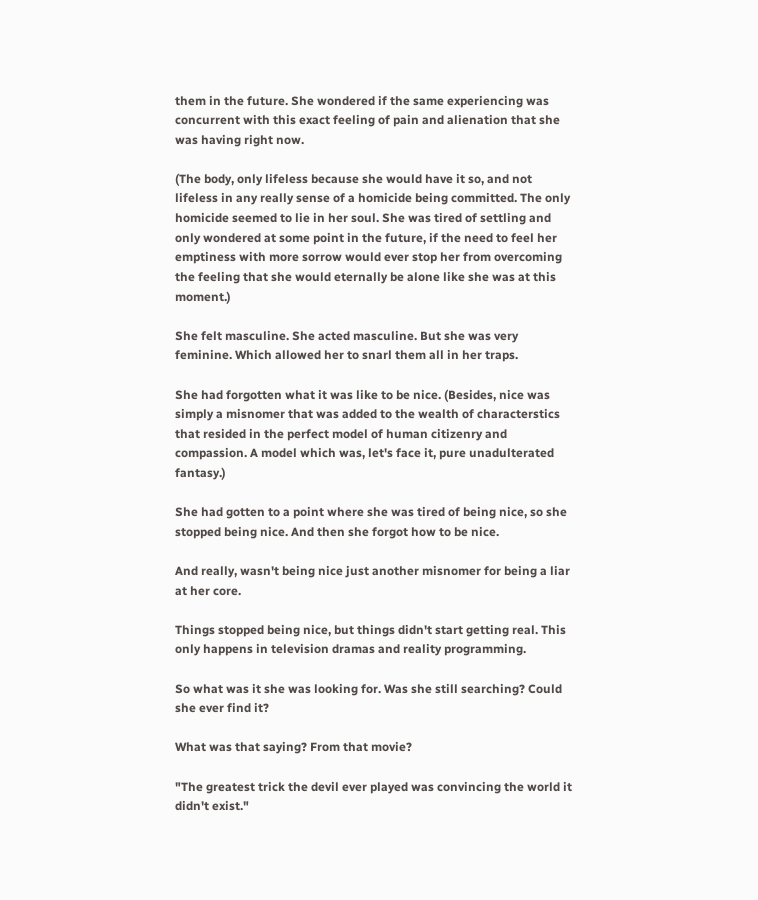them in the future. She wondered if the same experiencing was concurrent with this exact feeling of pain and alienation that she was having right now.

(The body, only lifeless because she would have it so, and not lifeless in any really sense of a homicide being committed. The only homicide seemed to lie in her soul. She was tired of settling and only wondered at some point in the future, if the need to feel her emptiness with more sorrow would ever stop her from overcoming the feeling that she would eternally be alone like she was at this moment.)

She felt masculine. She acted masculine. But she was very feminine. Which allowed her to snarl them all in her traps.

She had forgotten what it was like to be nice. (Besides, nice was simply a misnomer that was added to the wealth of characterstics that resided in the perfect model of human citizenry and compassion. A model which was, let's face it, pure unadulterated fantasy.)

She had gotten to a point where she was tired of being nice, so she stopped being nice. And then she forgot how to be nice.

And really, wasn't being nice just another misnomer for being a liar at her core.

Things stopped being nice, but things didn't start getting real. This only happens in television dramas and reality programming.

So what was it she was looking for. Was she still searching? Could she ever find it?

What was that saying? From that movie?

"The greatest trick the devil ever played was convincing the world it didn't exist."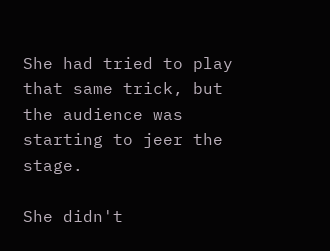She had tried to play that same trick, but the audience was starting to jeer the stage.

She didn't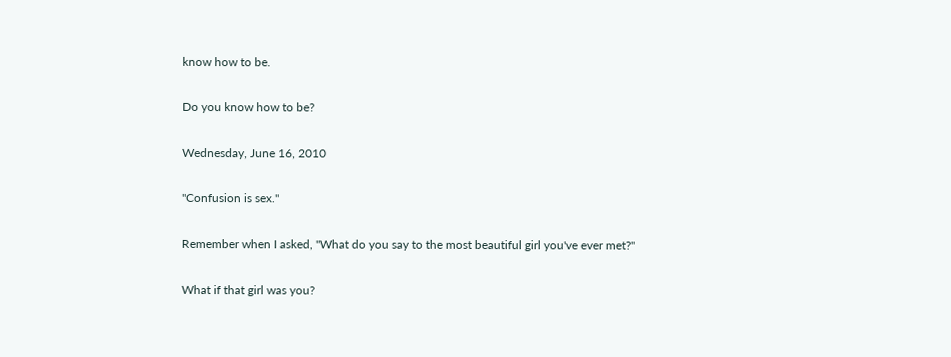know how to be.

Do you know how to be?

Wednesday, June 16, 2010

"Confusion is sex."

Remember when I asked, "What do you say to the most beautiful girl you've ever met?"

What if that girl was you?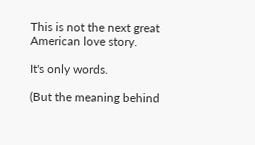This is not the next great American love story.

It's only words.

(But the meaning behind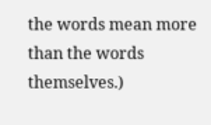the words mean more than the words themselves.)